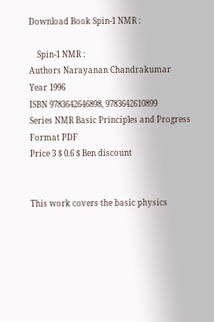Download Book Spin-1 NMR :

    Spin-1 NMR :
Authors Narayanan Chandrakumar
Year 1996
ISBN 9783642646898, 9783642610899
Series NMR Basic Principles and Progress
Format PDF
Price 3 $ 0.6 $ Ben discount


This work covers the basic physics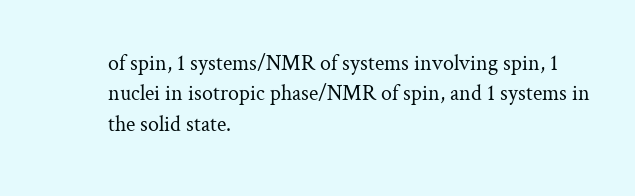of spin, 1 systems/NMR of systems involving spin, 1 nuclei in isotropic phase/NMR of spin, and 1 systems in the solid state.